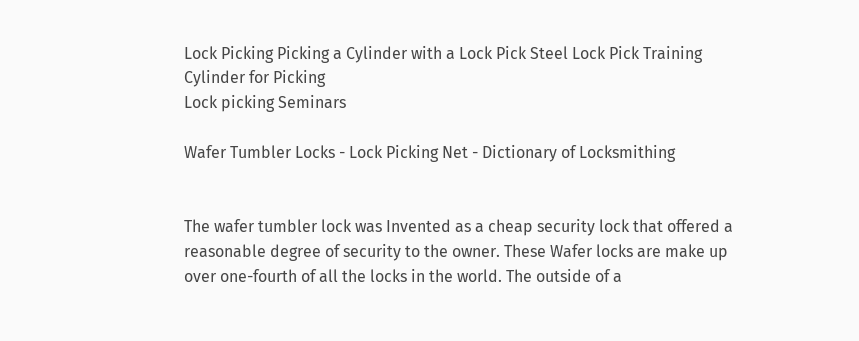Lock Picking Picking a Cylinder with a Lock Pick Steel Lock Pick Training Cylinder for Picking
Lock picking Seminars

Wafer Tumbler Locks - Lock Picking Net - Dictionary of Locksmithing


The wafer tumbler lock was Invented as a cheap security lock that offered a reasonable degree of security to the owner. These Wafer locks are make up over one-fourth of all the locks in the world. The outside of a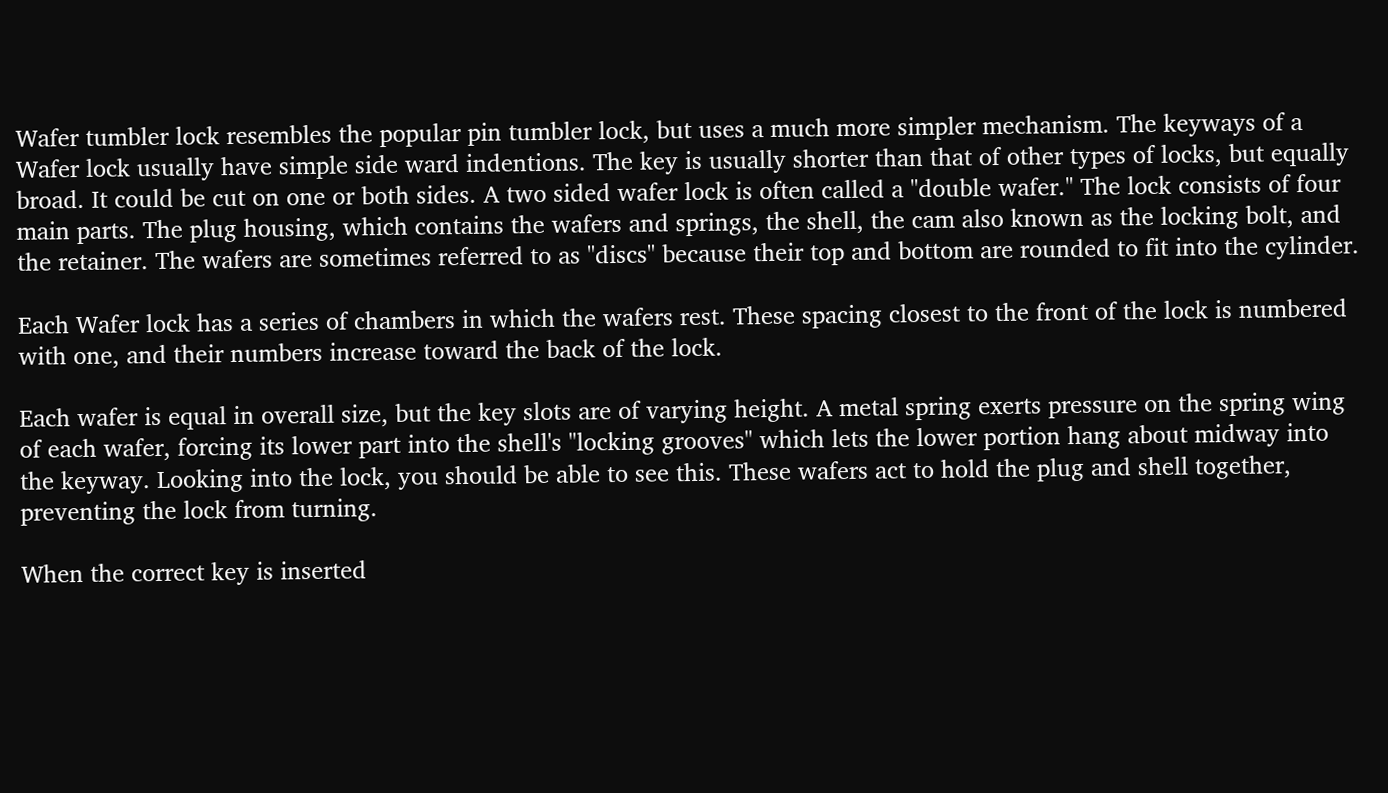Wafer tumbler lock resembles the popular pin tumbler lock, but uses a much more simpler mechanism. The keyways of a Wafer lock usually have simple side ward indentions. The key is usually shorter than that of other types of locks, but equally broad. It could be cut on one or both sides. A two sided wafer lock is often called a "double wafer." The lock consists of four main parts. The plug housing, which contains the wafers and springs, the shell, the cam also known as the locking bolt, and the retainer. The wafers are sometimes referred to as "discs" because their top and bottom are rounded to fit into the cylinder.

Each Wafer lock has a series of chambers in which the wafers rest. These spacing closest to the front of the lock is numbered with one, and their numbers increase toward the back of the lock.

Each wafer is equal in overall size, but the key slots are of varying height. A metal spring exerts pressure on the spring wing of each wafer, forcing its lower part into the shell's "locking grooves" which lets the lower portion hang about midway into the keyway. Looking into the lock, you should be able to see this. These wafers act to hold the plug and shell together, preventing the lock from turning.

When the correct key is inserted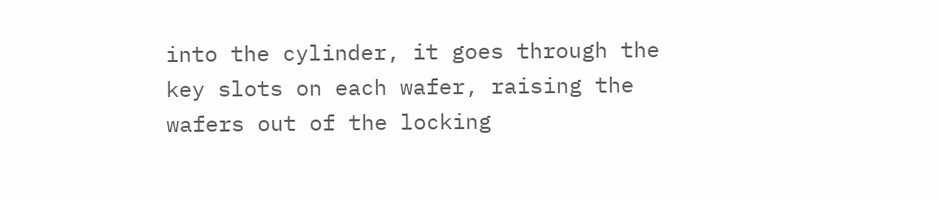into the cylinder, it goes through the key slots on each wafer, raising the wafers out of the locking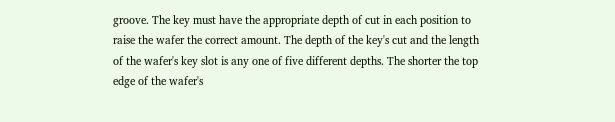groove. The key must have the appropriate depth of cut in each position to raise the wafer the correct amount. The depth of the key's cut and the length of the wafer's key slot is any one of five different depths. The shorter the top edge of the wafer's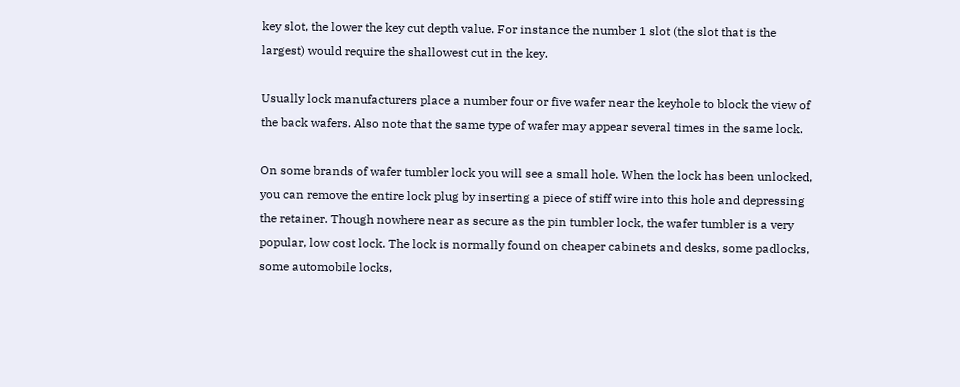key slot, the lower the key cut depth value. For instance the number 1 slot (the slot that is the largest) would require the shallowest cut in the key.

Usually lock manufacturers place a number four or five wafer near the keyhole to block the view of the back wafers. Also note that the same type of wafer may appear several times in the same lock.

On some brands of wafer tumbler lock you will see a small hole. When the lock has been unlocked, you can remove the entire lock plug by inserting a piece of stiff wire into this hole and depressing the retainer. Though nowhere near as secure as the pin tumbler lock, the wafer tumbler is a very popular, low cost lock. The lock is normally found on cheaper cabinets and desks, some padlocks, some automobile locks,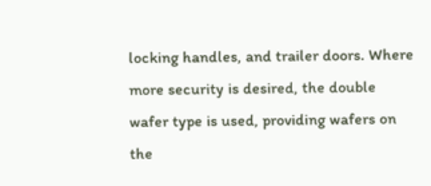locking handles, and trailer doors. Where more security is desired, the double wafer type is used, providing wafers on the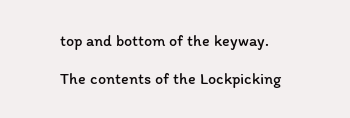top and bottom of the keyway.

The contents of the Lockpicking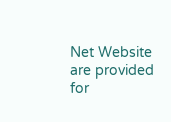Net Website are provided for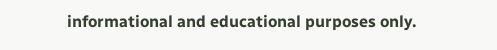informational and educational purposes only.